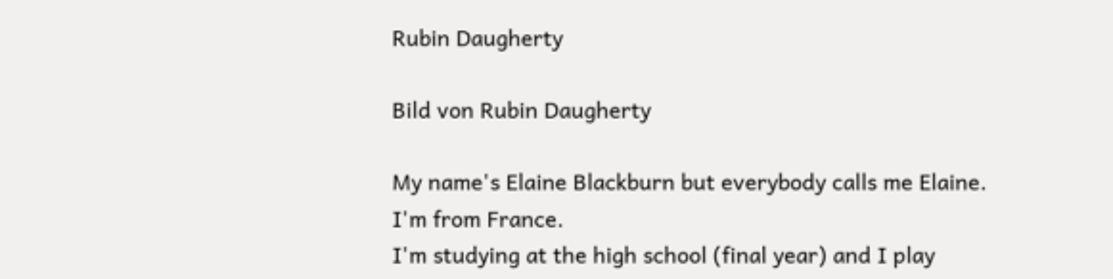Rubin Daugherty

Bild von Rubin Daugherty

My name's Elaine Blackburn but everybody calls me Elaine. I'm from France.
I'm studying at the high school (final year) and I play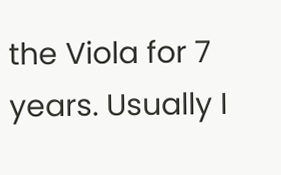the Viola for 7 years. Usually I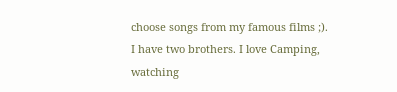choose songs from my famous films ;).
I have two brothers. I love Camping, watching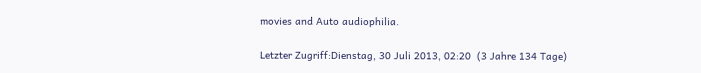movies and Auto audiophilia.

Letzter Zugriff:Dienstag, 30 Juli 2013, 02:20  (3 Jahre 134 Tage)